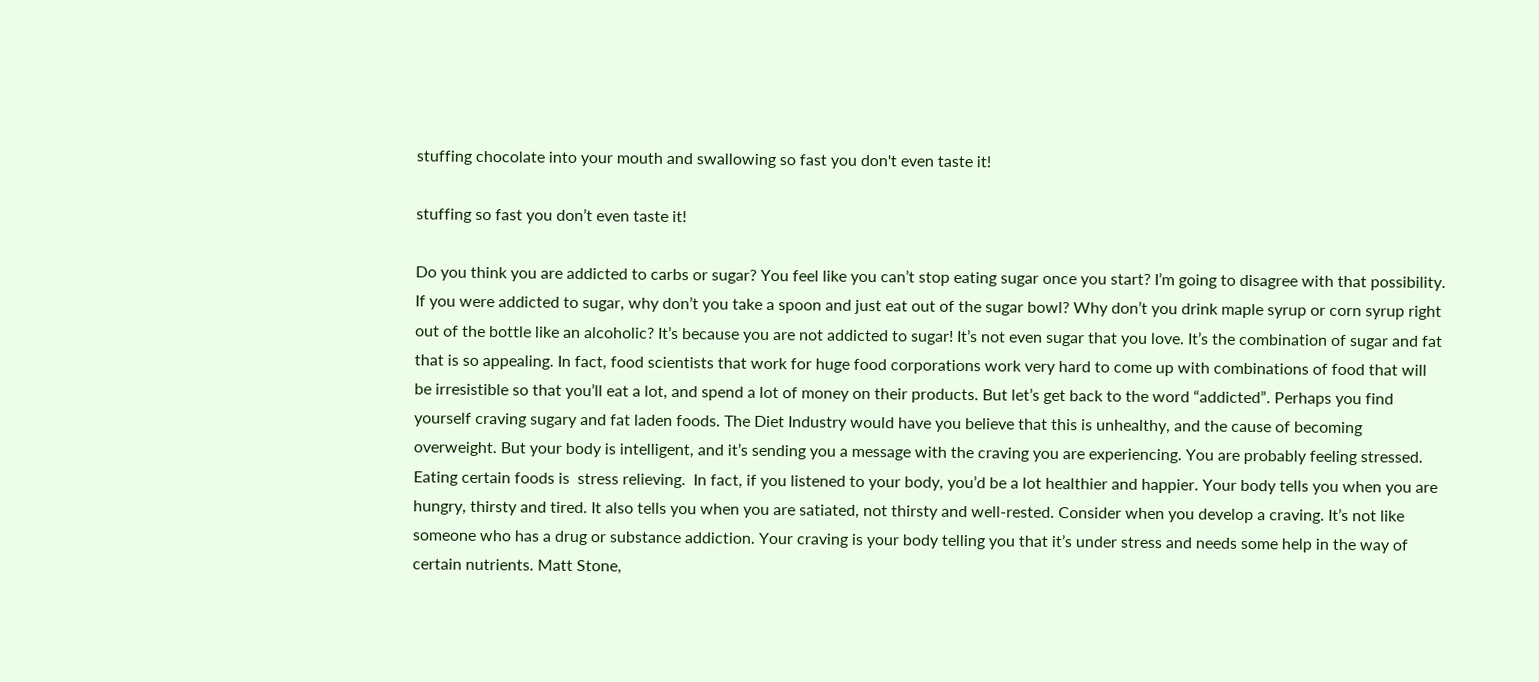stuffing chocolate into your mouth and swallowing so fast you don't even taste it!

stuffing so fast you don’t even taste it!

Do you think you are addicted to carbs or sugar? You feel like you can’t stop eating sugar once you start? I’m going to disagree with that possibility. If you were addicted to sugar, why don’t you take a spoon and just eat out of the sugar bowl? Why don’t you drink maple syrup or corn syrup right out of the bottle like an alcoholic? It’s because you are not addicted to sugar! It’s not even sugar that you love. It’s the combination of sugar and fat that is so appealing. In fact, food scientists that work for huge food corporations work very hard to come up with combinations of food that will be irresistible so that you’ll eat a lot, and spend a lot of money on their products. But let’s get back to the word “addicted”. Perhaps you find yourself craving sugary and fat laden foods. The Diet Industry would have you believe that this is unhealthy, and the cause of becoming overweight. But your body is intelligent, and it’s sending you a message with the craving you are experiencing. You are probably feeling stressed. Eating certain foods is  stress relieving.  In fact, if you listened to your body, you’d be a lot healthier and happier. Your body tells you when you are hungry, thirsty and tired. It also tells you when you are satiated, not thirsty and well-rested. Consider when you develop a craving. It’s not like someone who has a drug or substance addiction. Your craving is your body telling you that it’s under stress and needs some help in the way of certain nutrients. Matt Stone,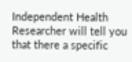Independent Health Researcher will tell you that there a specific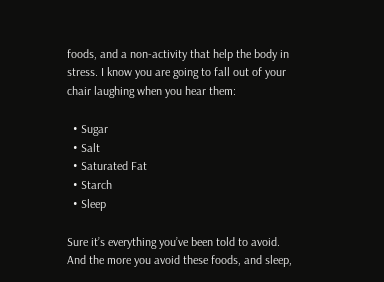foods, and a non-activity that help the body in stress. I know you are going to fall out of your chair laughing when you hear them:

  • Sugar
  • Salt
  • Saturated Fat
  • Starch
  • Sleep

Sure it’s everything you’ve been told to avoid. And the more you avoid these foods, and sleep,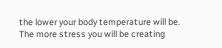the lower your body temperature will be. The more stress you will be creating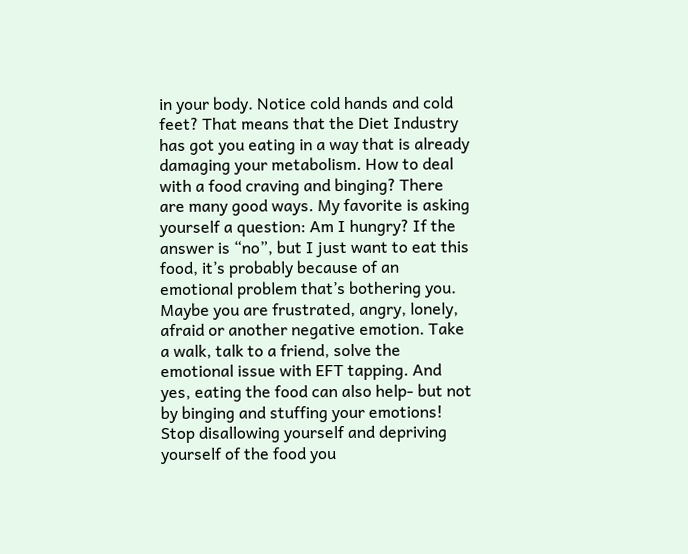in your body. Notice cold hands and cold feet? That means that the Diet Industry has got you eating in a way that is already damaging your metabolism. How to deal with a food craving and binging? There are many good ways. My favorite is asking yourself a question: Am I hungry? If the answer is “no”, but I just want to eat this food, it’s probably because of an emotional problem that’s bothering you. Maybe you are frustrated, angry, lonely, afraid or another negative emotion. Take a walk, talk to a friend, solve the emotional issue with EFT tapping. And yes, eating the food can also help- but not by binging and stuffing your emotions! Stop disallowing yourself and depriving yourself of the food you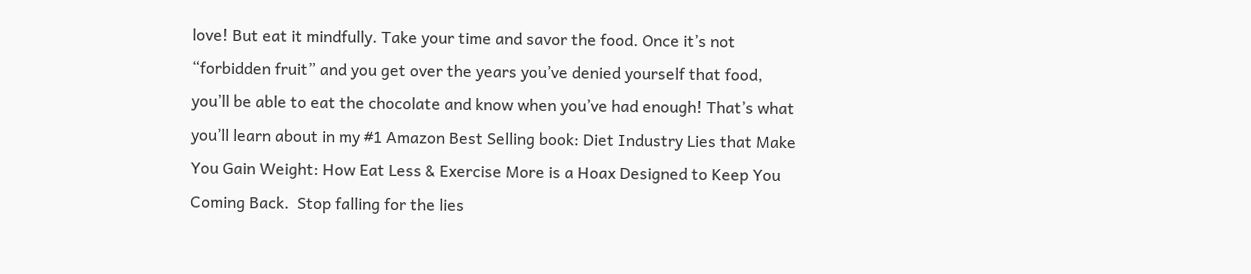love! But eat it mindfully. Take your time and savor the food. Once it’s not “forbidden fruit” and you get over the years you’ve denied yourself that food, you’ll be able to eat the chocolate and know when you’ve had enough! That’s what you’ll learn about in my #1 Amazon Best Selling book: Diet Industry Lies that Make You Gain Weight: How Eat Less & Exercise More is a Hoax Designed to Keep You Coming Back.  Stop falling for the lies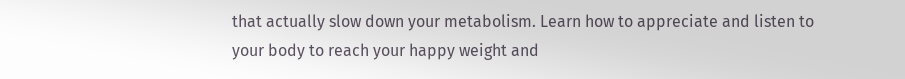that actually slow down your metabolism. Learn how to appreciate and listen to your body to reach your happy weight and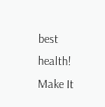best health! Make It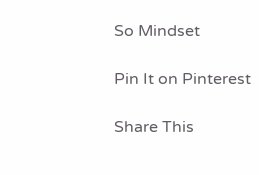So Mindset

Pin It on Pinterest

Share This